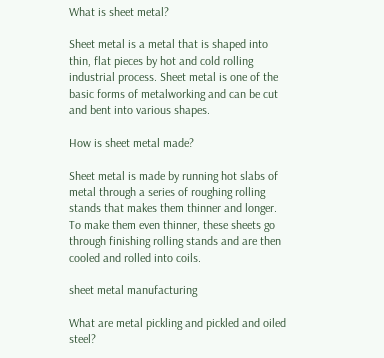What is sheet metal?

Sheet metal is a metal that is shaped into thin, flat pieces by hot and cold rolling industrial process. Sheet metal is one of the basic forms of metalworking and can be cut and bent into various shapes.

How is sheet metal made?

Sheet metal is made by running hot slabs of metal through a series of roughing rolling stands that makes them thinner and longer. To make them even thinner, these sheets go through finishing rolling stands and are then cooled and rolled into coils.

sheet metal manufacturing

What are metal pickling and pickled and oiled steel?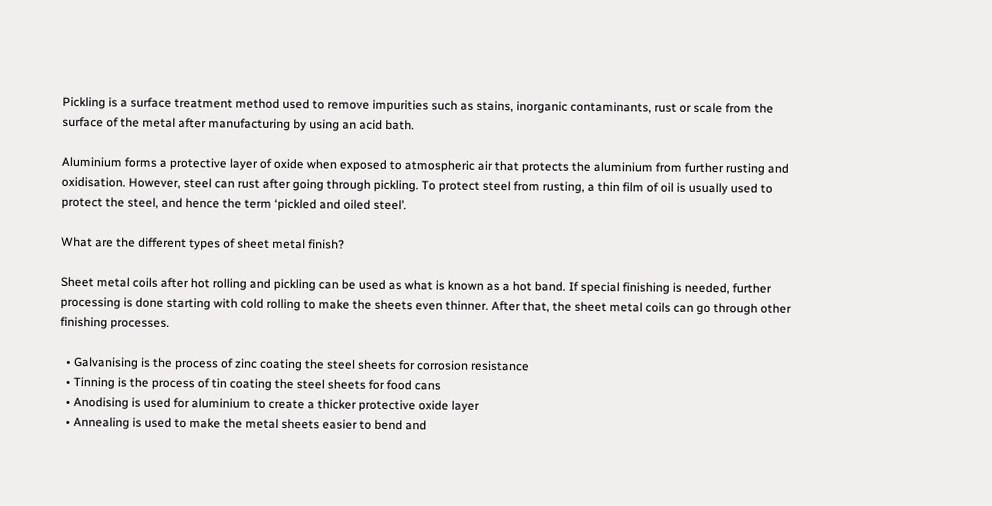Pickling is a surface treatment method used to remove impurities such as stains, inorganic contaminants, rust or scale from the surface of the metal after manufacturing by using an acid bath.

Aluminium forms a protective layer of oxide when exposed to atmospheric air that protects the aluminium from further rusting and oxidisation. However, steel can rust after going through pickling. To protect steel from rusting, a thin film of oil is usually used to protect the steel, and hence the term ‘pickled and oiled steel’.

What are the different types of sheet metal finish?

Sheet metal coils after hot rolling and pickling can be used as what is known as a hot band. If special finishing is needed, further processing is done starting with cold rolling to make the sheets even thinner. After that, the sheet metal coils can go through other finishing processes.

  • Galvanising is the process of zinc coating the steel sheets for corrosion resistance
  • Tinning is the process of tin coating the steel sheets for food cans
  • Anodising is used for aluminium to create a thicker protective oxide layer
  • Annealing is used to make the metal sheets easier to bend and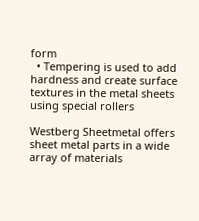form
  • Tempering is used to add hardness and create surface textures in the metal sheets using special rollers

Westberg Sheetmetal offers sheet metal parts in a wide array of materials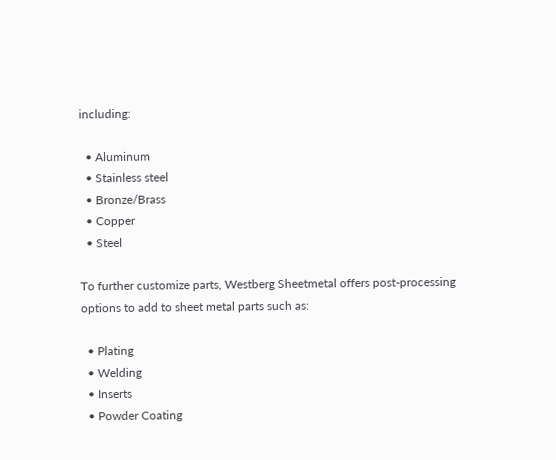including:

  • Aluminum
  • Stainless steel
  • Bronze/Brass
  • Copper
  • Steel

To further customize parts, Westberg Sheetmetal offers post-processing options to add to sheet metal parts such as:

  • Plating
  • Welding
  • Inserts
  • Powder Coating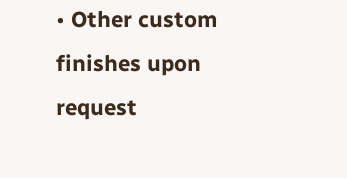• Other custom finishes upon request